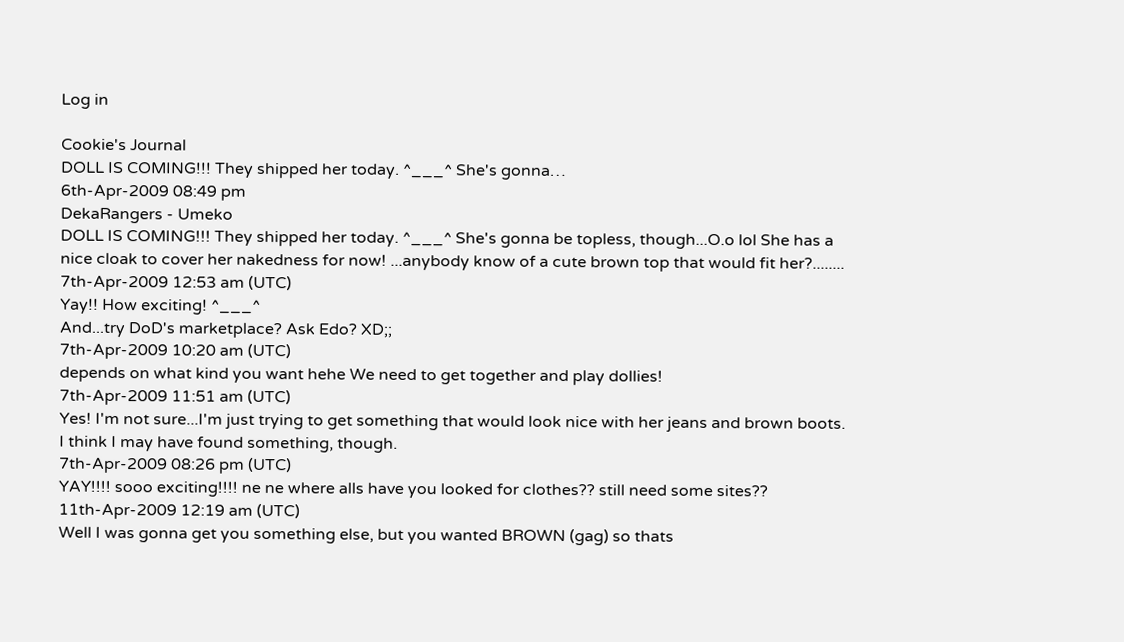Log in

Cookie's Journal
DOLL IS COMING!!! They shipped her today. ^___^ She's gonna…
6th-Apr-2009 08:49 pm
DekaRangers - Umeko
DOLL IS COMING!!! They shipped her today. ^___^ She's gonna be topless, though...O.o lol She has a nice cloak to cover her nakedness for now! ...anybody know of a cute brown top that would fit her?........
7th-Apr-2009 12:53 am (UTC)
Yay!! How exciting! ^___^
And...try DoD's marketplace? Ask Edo? XD;;
7th-Apr-2009 10:20 am (UTC)
depends on what kind you want hehe We need to get together and play dollies!
7th-Apr-2009 11:51 am (UTC)
Yes! I'm not sure...I'm just trying to get something that would look nice with her jeans and brown boots. I think I may have found something, though.
7th-Apr-2009 08:26 pm (UTC)
YAY!!!! sooo exciting!!!! ne ne where alls have you looked for clothes?? still need some sites??
11th-Apr-2009 12:19 am (UTC)
Well I was gonna get you something else, but you wanted BROWN (gag) so thats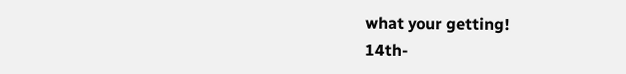what your getting!
14th-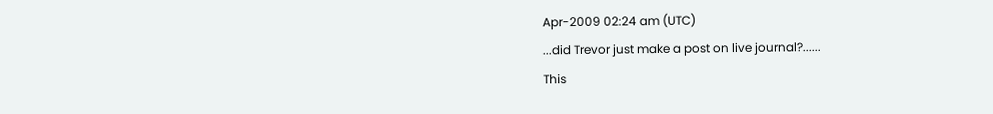Apr-2009 02:24 am (UTC)
...did Trevor just make a post on live journal?......
This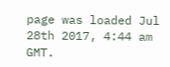page was loaded Jul 28th 2017, 4:44 am GMT.